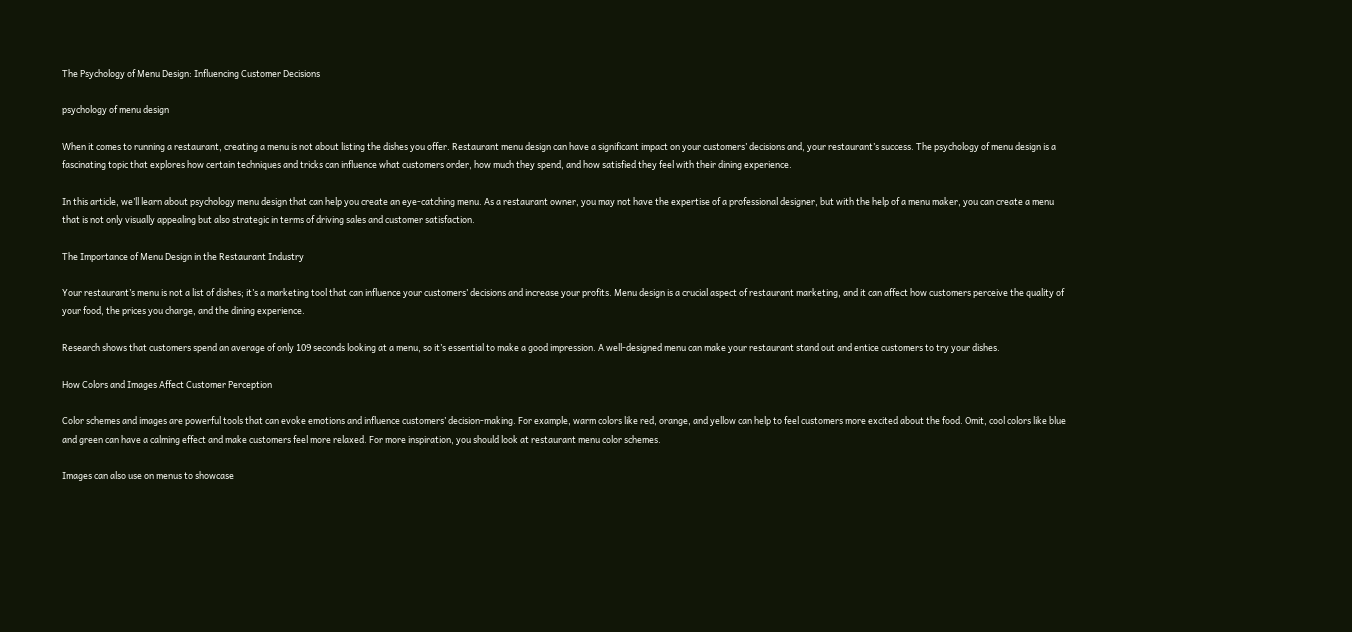The Psychology of Menu Design: Influencing Customer Decisions

psychology of menu design

When it comes to running a restaurant, creating a menu is not about listing the dishes you offer. Restaurant menu design can have a significant impact on your customers’ decisions and, your restaurant’s success. The psychology of menu design is a fascinating topic that explores how certain techniques and tricks can influence what customers order, how much they spend, and how satisfied they feel with their dining experience.

In this article, we’ll learn about psychology menu design that can help you create an eye-catching menu. As a restaurant owner, you may not have the expertise of a professional designer, but with the help of a menu maker, you can create a menu that is not only visually appealing but also strategic in terms of driving sales and customer satisfaction.

The Importance of Menu Design in the Restaurant Industry

Your restaurant’s menu is not a list of dishes; it’s a marketing tool that can influence your customers’ decisions and increase your profits. Menu design is a crucial aspect of restaurant marketing, and it can affect how customers perceive the quality of your food, the prices you charge, and the dining experience.

Research shows that customers spend an average of only 109 seconds looking at a menu, so it’s essential to make a good impression. A well-designed menu can make your restaurant stand out and entice customers to try your dishes.

How Colors and Images Affect Customer Perception

Color schemes and images are powerful tools that can evoke emotions and influence customers’ decision-making. For example, warm colors like red, orange, and yellow can help to feel customers more excited about the food. Omit, cool colors like blue and green can have a calming effect and make customers feel more relaxed. For more inspiration, you should look at restaurant menu color schemes.

Images can also use on menus to showcase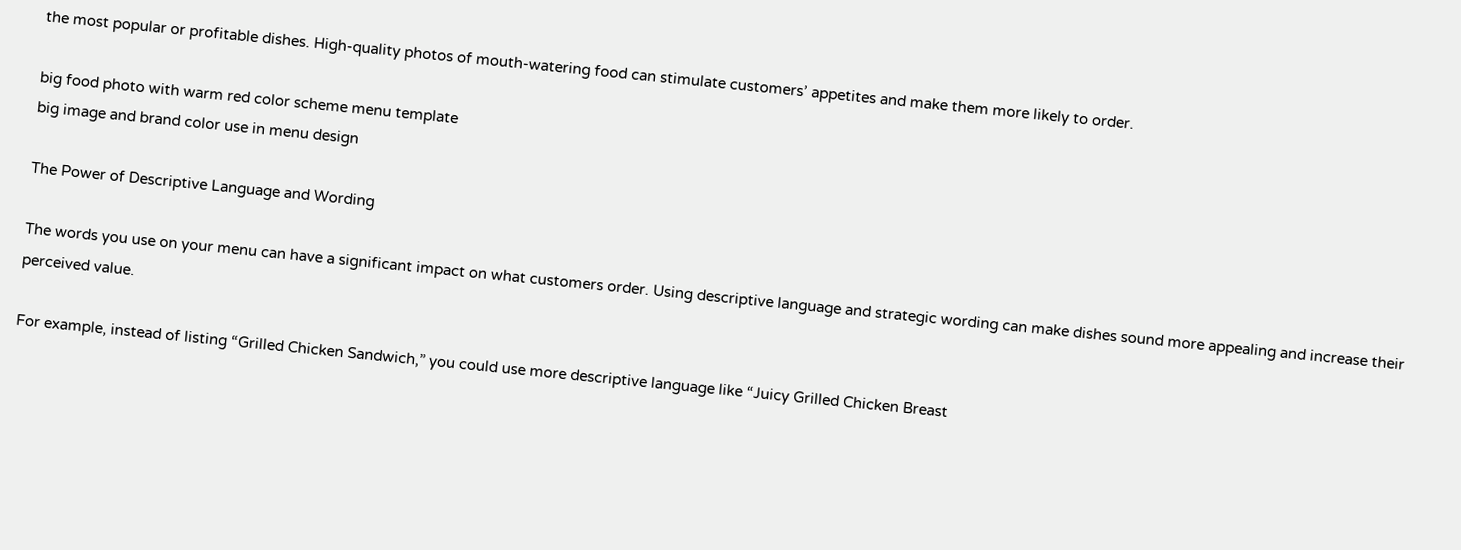the most popular or profitable dishes. High-quality photos of mouth-watering food can stimulate customers’ appetites and make them more likely to order.

big food photo with warm red color scheme menu template
big image and brand color use in menu design

The Power of Descriptive Language and Wording

The words you use on your menu can have a significant impact on what customers order. Using descriptive language and strategic wording can make dishes sound more appealing and increase their perceived value.

For example, instead of listing “Grilled Chicken Sandwich,” you could use more descriptive language like “Juicy Grilled Chicken Breast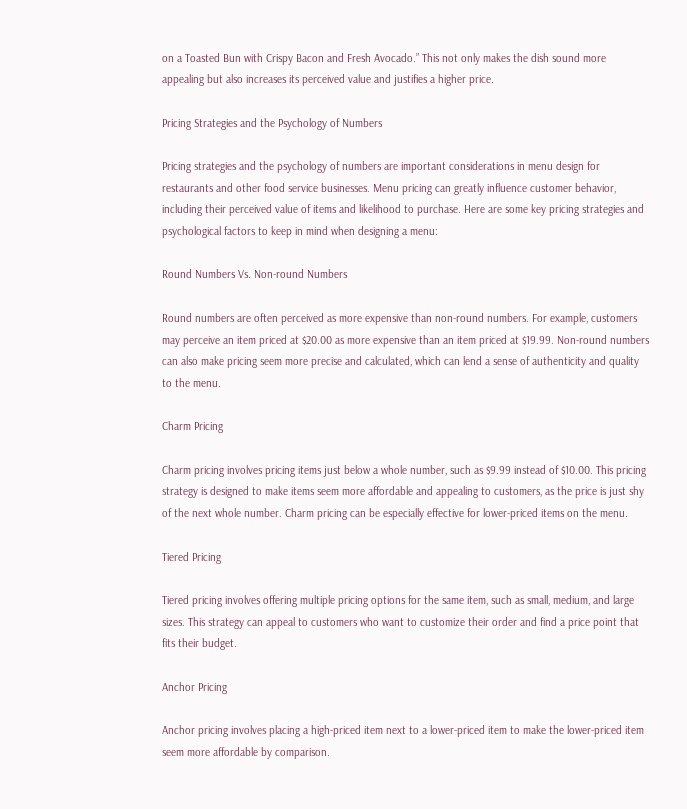on a Toasted Bun with Crispy Bacon and Fresh Avocado.” This not only makes the dish sound more appealing but also increases its perceived value and justifies a higher price.

Pricing Strategies and the Psychology of Numbers

Pricing strategies and the psychology of numbers are important considerations in menu design for restaurants and other food service businesses. Menu pricing can greatly influence customer behavior, including their perceived value of items and likelihood to purchase. Here are some key pricing strategies and psychological factors to keep in mind when designing a menu:

Round Numbers Vs. Non-round Numbers

Round numbers are often perceived as more expensive than non-round numbers. For example, customers may perceive an item priced at $20.00 as more expensive than an item priced at $19.99. Non-round numbers can also make pricing seem more precise and calculated, which can lend a sense of authenticity and quality to the menu.

Charm Pricing

Charm pricing involves pricing items just below a whole number, such as $9.99 instead of $10.00. This pricing strategy is designed to make items seem more affordable and appealing to customers, as the price is just shy of the next whole number. Charm pricing can be especially effective for lower-priced items on the menu.

Tiered Pricing

Tiered pricing involves offering multiple pricing options for the same item, such as small, medium, and large sizes. This strategy can appeal to customers who want to customize their order and find a price point that fits their budget.

Anchor Pricing

Anchor pricing involves placing a high-priced item next to a lower-priced item to make the lower-priced item seem more affordable by comparison.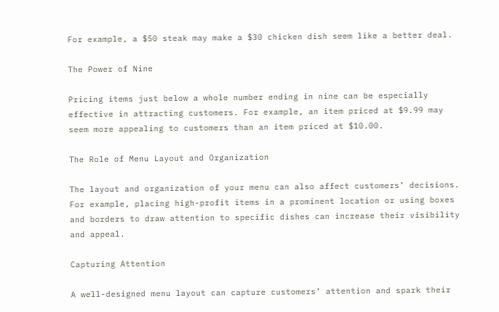For example, a $50 steak may make a $30 chicken dish seem like a better deal.

The Power of Nine

Pricing items just below a whole number ending in nine can be especially effective in attracting customers. For example, an item priced at $9.99 may seem more appealing to customers than an item priced at $10.00.

The Role of Menu Layout and Organization

The layout and organization of your menu can also affect customers’ decisions. For example, placing high-profit items in a prominent location or using boxes and borders to draw attention to specific dishes can increase their visibility and appeal.

Capturing Attention

A well-designed menu layout can capture customers’ attention and spark their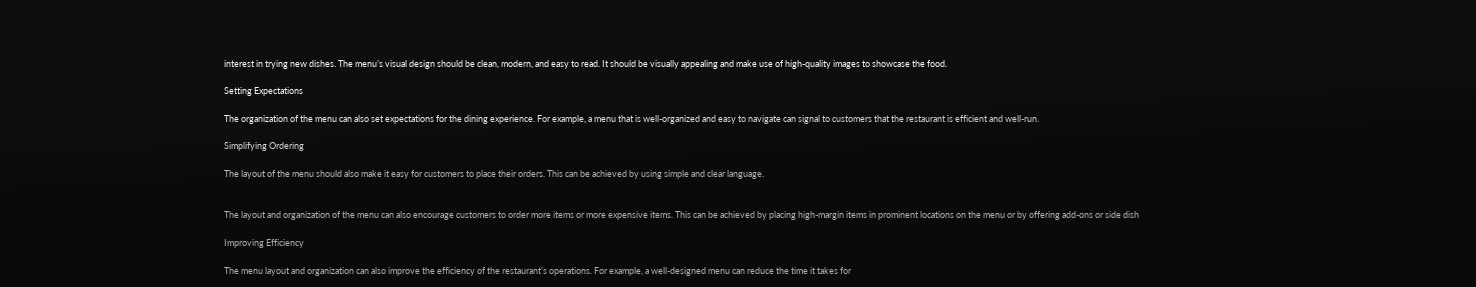interest in trying new dishes. The menu’s visual design should be clean, modern, and easy to read. It should be visually appealing and make use of high-quality images to showcase the food.

Setting Expectations

The organization of the menu can also set expectations for the dining experience. For example, a menu that is well-organized and easy to navigate can signal to customers that the restaurant is efficient and well-run.

Simplifying Ordering

The layout of the menu should also make it easy for customers to place their orders. This can be achieved by using simple and clear language.


The layout and organization of the menu can also encourage customers to order more items or more expensive items. This can be achieved by placing high-margin items in prominent locations on the menu or by offering add-ons or side dish

Improving Efficiency

The menu layout and organization can also improve the efficiency of the restaurant’s operations. For example, a well-designed menu can reduce the time it takes for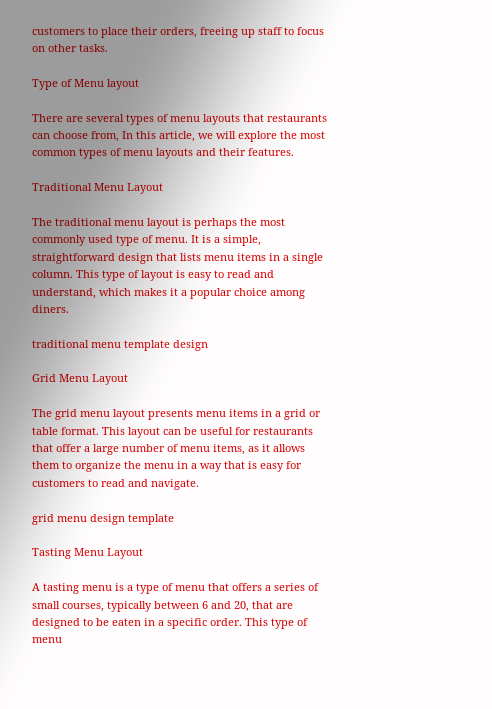customers to place their orders, freeing up staff to focus on other tasks.

Type of Menu layout

There are several types of menu layouts that restaurants can choose from, In this article, we will explore the most common types of menu layouts and their features.

Traditional Menu Layout

The traditional menu layout is perhaps the most commonly used type of menu. It is a simple, straightforward design that lists menu items in a single column. This type of layout is easy to read and understand, which makes it a popular choice among diners.

traditional menu template design

Grid Menu Layout

The grid menu layout presents menu items in a grid or table format. This layout can be useful for restaurants that offer a large number of menu items, as it allows them to organize the menu in a way that is easy for customers to read and navigate.

grid menu design template

Tasting Menu Layout

A tasting menu is a type of menu that offers a series of small courses, typically between 6 and 20, that are designed to be eaten in a specific order. This type of menu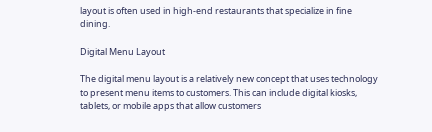layout is often used in high-end restaurants that specialize in fine dining.

Digital Menu Layout

The digital menu layout is a relatively new concept that uses technology to present menu items to customers. This can include digital kiosks, tablets, or mobile apps that allow customers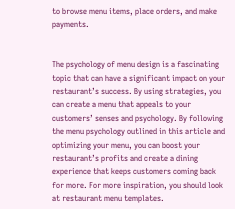to browse menu items, place orders, and make payments.


The psychology of menu design is a fascinating topic that can have a significant impact on your restaurant’s success. By using strategies, you can create a menu that appeals to your customers’ senses and psychology. By following the menu psychology outlined in this article and optimizing your menu, you can boost your restaurant’s profits and create a dining experience that keeps customers coming back for more. For more inspiration, you should look at restaurant menu templates.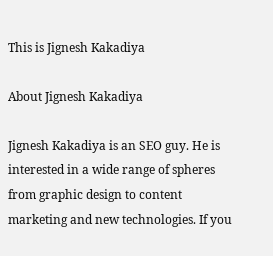This is Jignesh Kakadiya

About Jignesh Kakadiya

Jignesh Kakadiya is an SEO guy. He is interested in a wide range of spheres from graphic design to content marketing and new technologies. If you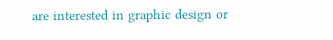are interested in graphic design or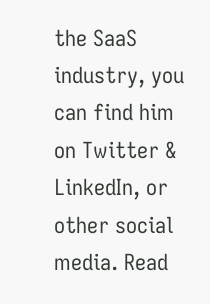the SaaS industry, you can find him on Twitter & LinkedIn, or other social media. Read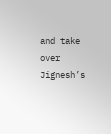and take over Jignesh’s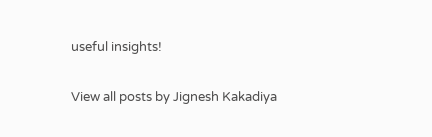useful insights!

View all posts by Jignesh Kakadiya